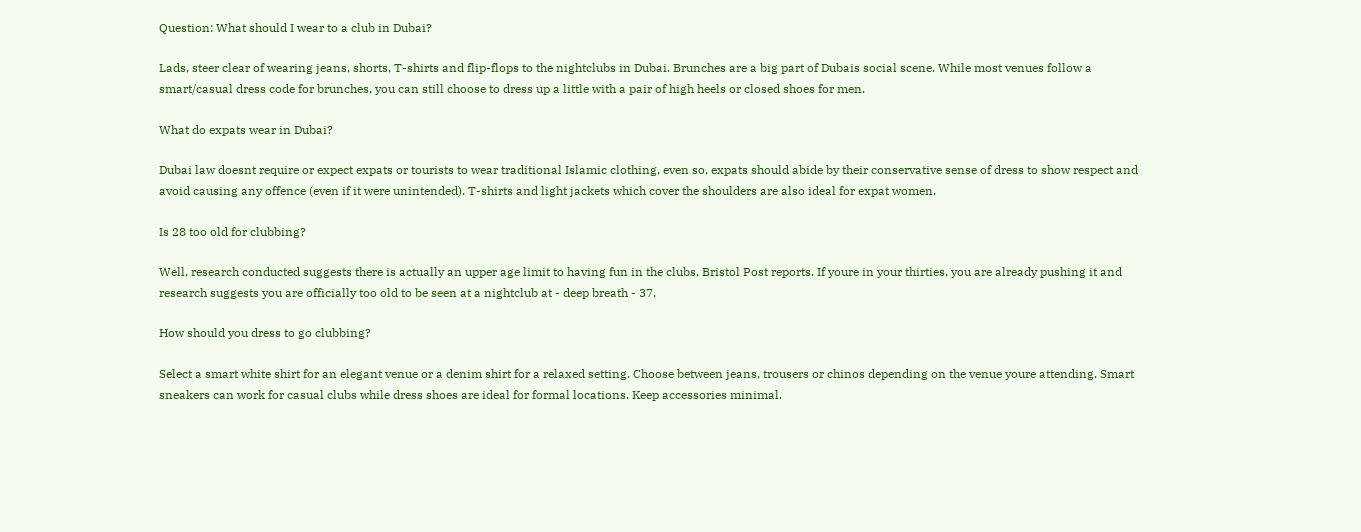Question: What should I wear to a club in Dubai?

Lads, steer clear of wearing jeans, shorts, T-shirts and flip-flops to the nightclubs in Dubai. Brunches are a big part of Dubais social scene. While most venues follow a smart/casual dress code for brunches, you can still choose to dress up a little with a pair of high heels or closed shoes for men.

What do expats wear in Dubai?

Dubai law doesnt require or expect expats or tourists to wear traditional Islamic clothing, even so, expats should abide by their conservative sense of dress to show respect and avoid causing any offence (even if it were unintended). T-shirts and light jackets which cover the shoulders are also ideal for expat women.

Is 28 too old for clubbing?

Well, research conducted suggests there is actually an upper age limit to having fun in the clubs, Bristol Post reports. If youre in your thirties, you are already pushing it and research suggests you are officially too old to be seen at a nightclub at - deep breath - 37.

How should you dress to go clubbing?

Select a smart white shirt for an elegant venue or a denim shirt for a relaxed setting. Choose between jeans, trousers or chinos depending on the venue youre attending. Smart sneakers can work for casual clubs while dress shoes are ideal for formal locations. Keep accessories minimal.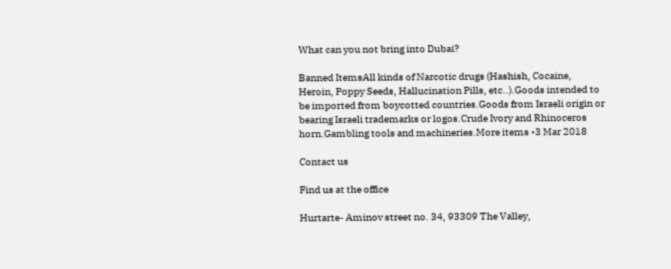What can you not bring into Dubai?

Banned ItemsAll kinds of Narcotic drugs (Hashish, Cocaine, Heroin, Poppy Seeds, Hallucination Pills, etc..).Goods intended to be imported from boycotted countries.Goods from Israeli origin or bearing Israeli trademarks or logos.Crude Ivory and Rhinoceros horn.Gambling tools and machineries.More items •3 Mar 2018

Contact us

Find us at the office

Hurtarte- Aminov street no. 34, 93309 The Valley,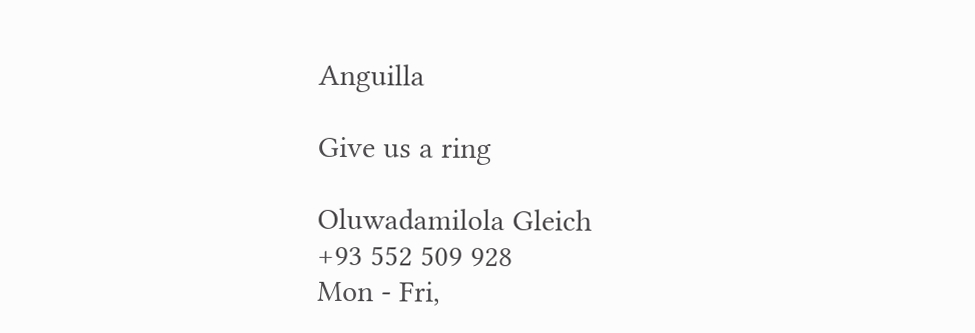Anguilla

Give us a ring

Oluwadamilola Gleich
+93 552 509 928
Mon - Fri,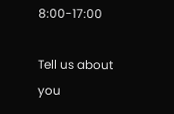8:00-17:00

Tell us about you